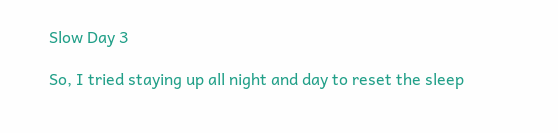Slow Day 3

So, I tried staying up all night and day to reset the sleep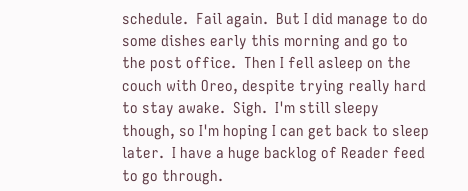schedule.  Fail again.  But I did manage to do some dishes early this morning and go to the post office.  Then I fell asleep on the couch with Oreo, despite trying really hard to stay awake.  Sigh.  I'm still sleepy though, so I'm hoping I can get back to sleep later.  I have a huge backlog of Reader feed to go through.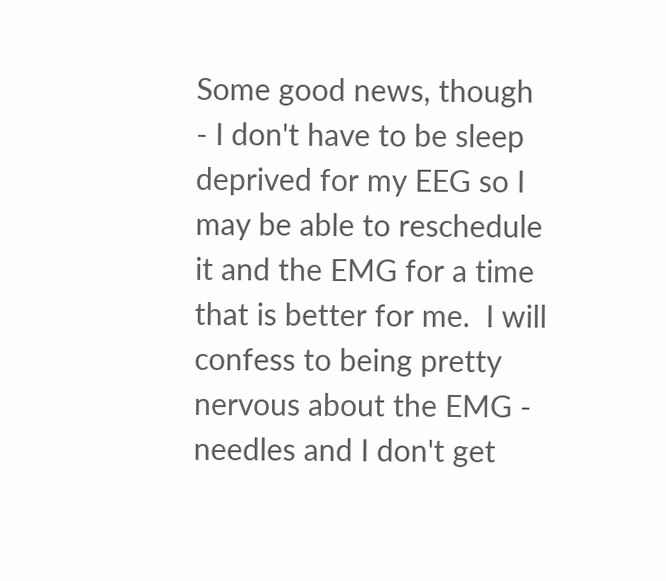Some good news, though - I don't have to be sleep deprived for my EEG so I may be able to reschedule it and the EMG for a time that is better for me.  I will confess to being pretty nervous about the EMG - needles and I don't get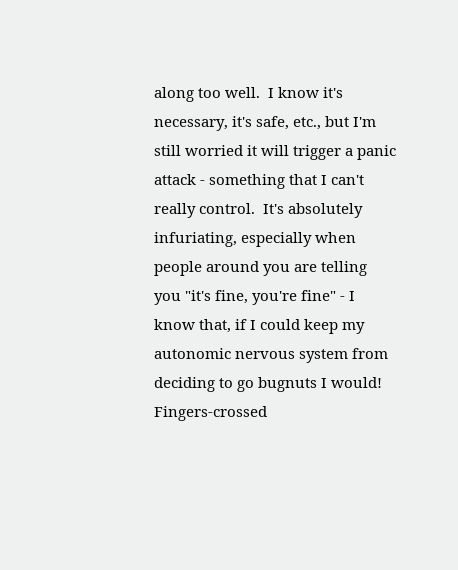along too well.  I know it's necessary, it's safe, etc., but I'm still worried it will trigger a panic attack - something that I can't really control.  It's absolutely infuriating, especially when people around you are telling you "it's fine, you're fine" - I know that, if I could keep my autonomic nervous system from deciding to go bugnuts I would!  Fingers-crossed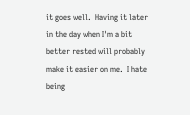it goes well.  Having it later in the day when I'm a bit better rested will probably make it easier on me.  I hate being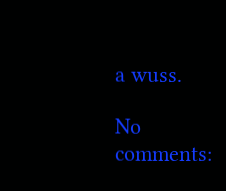a wuss.

No comments: